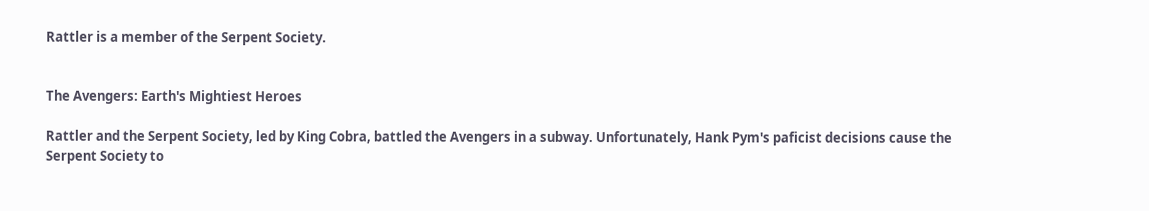Rattler is a member of the Serpent Society.


The Avengers: Earth's Mightiest Heroes

Rattler and the Serpent Society, led by King Cobra, battled the Avengers in a subway. Unfortunately, Hank Pym's paficist decisions cause the Serpent Society to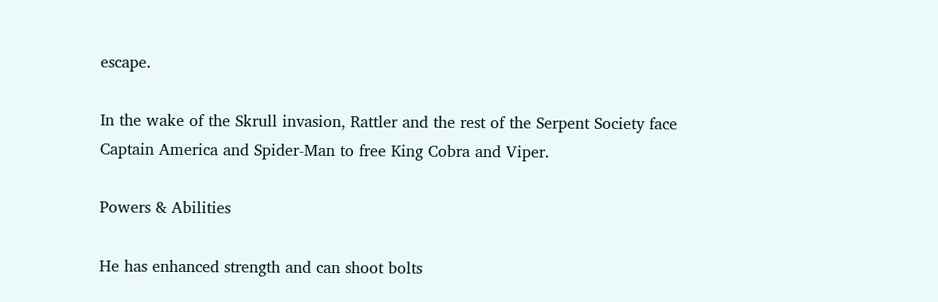escape.

In the wake of the Skrull invasion, Rattler and the rest of the Serpent Society face Captain America and Spider-Man to free King Cobra and Viper.

Powers & Abilities

He has enhanced strength and can shoot bolts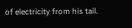of electricity from his tail.